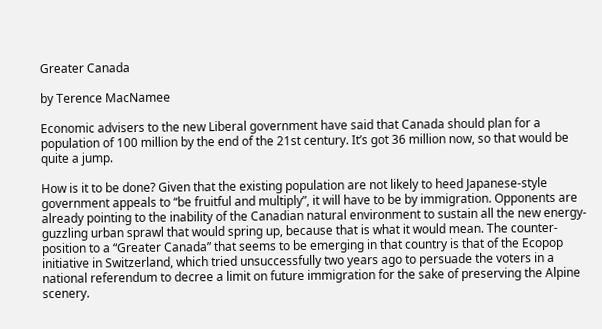Greater Canada

by Terence MacNamee

Economic advisers to the new Liberal government have said that Canada should plan for a population of 100 million by the end of the 21st century. It’s got 36 million now, so that would be quite a jump.

How is it to be done? Given that the existing population are not likely to heed Japanese-style government appeals to “be fruitful and multiply”, it will have to be by immigration. Opponents are already pointing to the inability of the Canadian natural environment to sustain all the new energy-guzzling urban sprawl that would spring up, because that is what it would mean. The counter-position to a “Greater Canada” that seems to be emerging in that country is that of the Ecopop initiative in Switzerland, which tried unsuccessfully two years ago to persuade the voters in a national referendum to decree a limit on future immigration for the sake of preserving the Alpine scenery.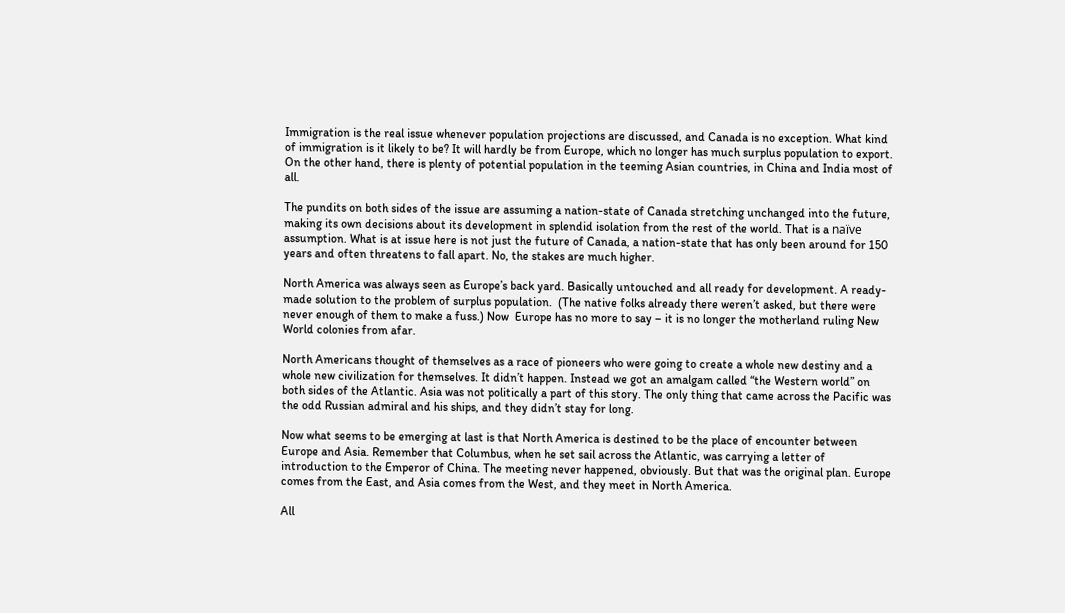Immigration is the real issue whenever population projections are discussed, and Canada is no exception. What kind of immigration is it likely to be? It will hardly be from Europe, which no longer has much surplus population to export. On the other hand, there is plenty of potential population in the teeming Asian countries, in China and India most of all.

The pundits on both sides of the issue are assuming a nation-state of Canada stretching unchanged into the future, making its own decisions about its development in splendid isolation from the rest of the world. That is a naïve assumption. What is at issue here is not just the future of Canada, a nation-state that has only been around for 150 years and often threatens to fall apart. No, the stakes are much higher.

North America was always seen as Europe’s back yard. Basically untouched and all ready for development. A ready-made solution to the problem of surplus population.  (The native folks already there weren’t asked, but there were never enough of them to make a fuss.) Now  Europe has no more to say – it is no longer the motherland ruling New World colonies from afar.

North Americans thought of themselves as a race of pioneers who were going to create a whole new destiny and a whole new civilization for themselves. It didn’t happen. Instead we got an amalgam called “the Western world” on both sides of the Atlantic. Asia was not politically a part of this story. The only thing that came across the Pacific was the odd Russian admiral and his ships, and they didn’t stay for long.

Now what seems to be emerging at last is that North America is destined to be the place of encounter between Europe and Asia. Remember that Columbus, when he set sail across the Atlantic, was carrying a letter of introduction to the Emperor of China. The meeting never happened, obviously. But that was the original plan. Europe comes from the East, and Asia comes from the West, and they meet in North America.

All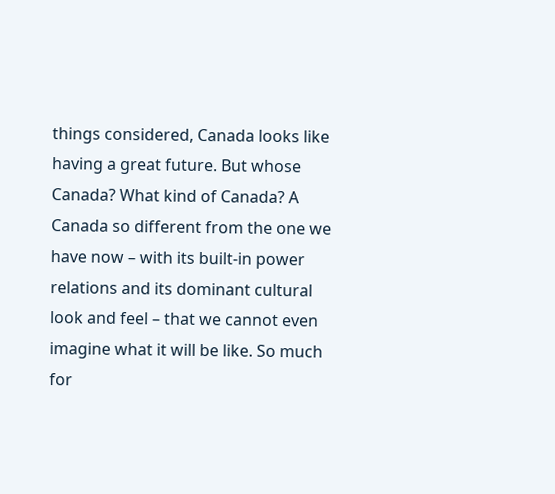things considered, Canada looks like having a great future. But whose Canada? What kind of Canada? A Canada so different from the one we have now – with its built-in power relations and its dominant cultural look and feel – that we cannot even imagine what it will be like. So much for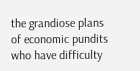the grandiose plans of economic pundits who have difficulty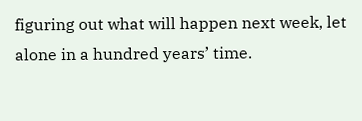figuring out what will happen next week, let alone in a hundred years’ time.